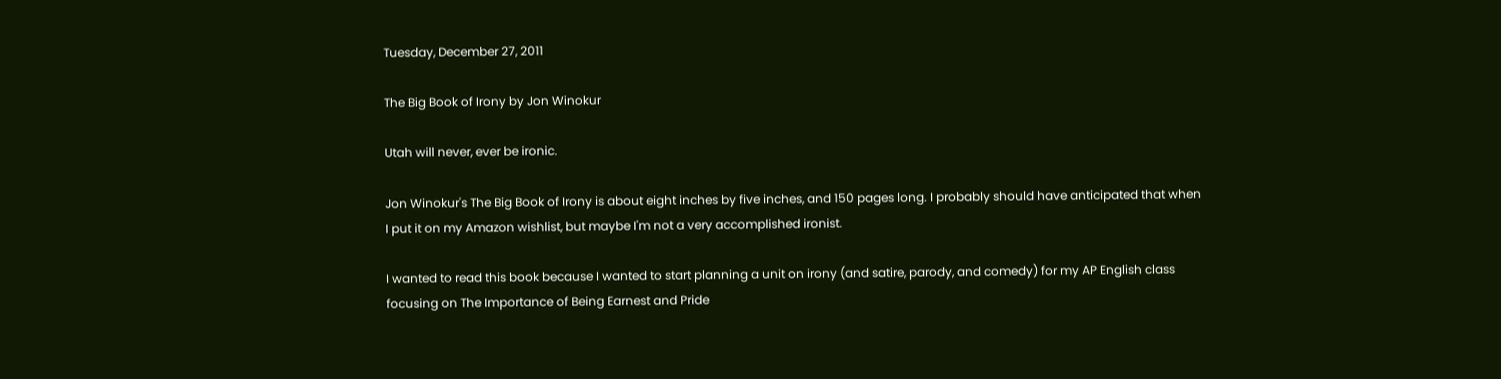Tuesday, December 27, 2011

The Big Book of Irony by Jon Winokur

Utah will never, ever be ironic.

Jon Winokur's The Big Book of Irony is about eight inches by five inches, and 150 pages long. I probably should have anticipated that when I put it on my Amazon wishlist, but maybe I'm not a very accomplished ironist.

I wanted to read this book because I wanted to start planning a unit on irony (and satire, parody, and comedy) for my AP English class focusing on The Importance of Being Earnest and Pride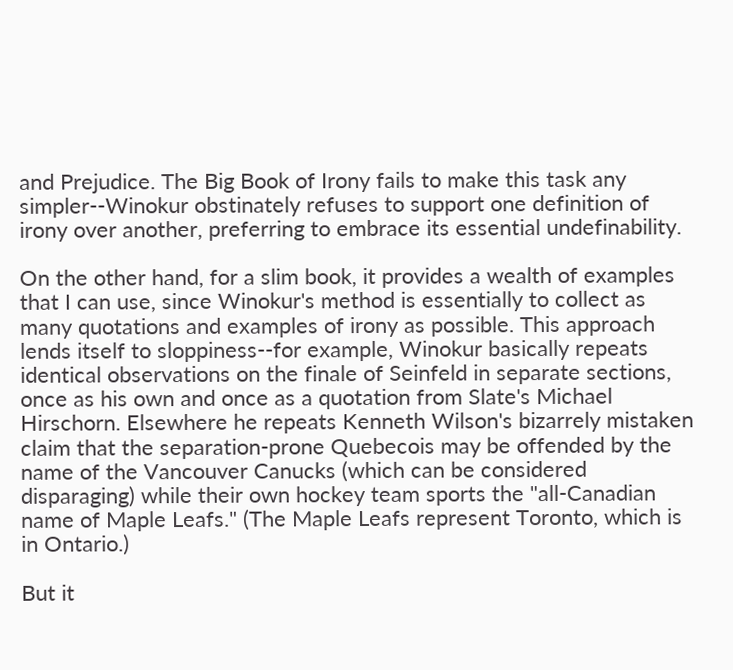and Prejudice. The Big Book of Irony fails to make this task any simpler--Winokur obstinately refuses to support one definition of irony over another, preferring to embrace its essential undefinability.

On the other hand, for a slim book, it provides a wealth of examples that I can use, since Winokur's method is essentially to collect as many quotations and examples of irony as possible. This approach lends itself to sloppiness--for example, Winokur basically repeats identical observations on the finale of Seinfeld in separate sections, once as his own and once as a quotation from Slate's Michael Hirschorn. Elsewhere he repeats Kenneth Wilson's bizarrely mistaken claim that the separation-prone Quebecois may be offended by the name of the Vancouver Canucks (which can be considered disparaging) while their own hockey team sports the "all-Canadian name of Maple Leafs." (The Maple Leafs represent Toronto, which is in Ontario.)

But it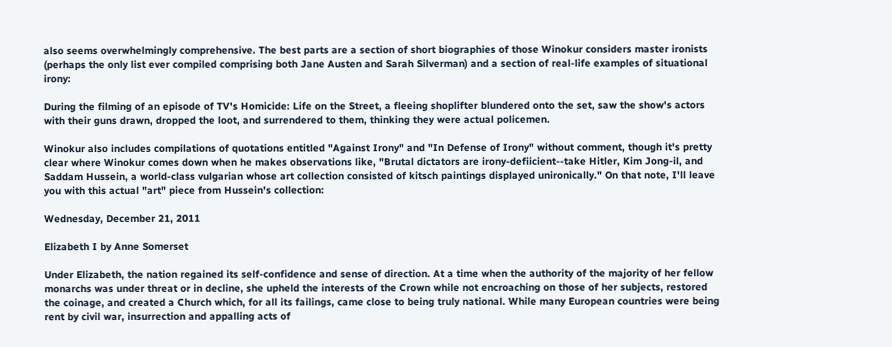also seems overwhelmingly comprehensive. The best parts are a section of short biographies of those Winokur considers master ironists (perhaps the only list ever compiled comprising both Jane Austen and Sarah Silverman) and a section of real-life examples of situational irony:

During the filming of an episode of TV's Homicide: Life on the Street, a fleeing shoplifter blundered onto the set, saw the show's actors with their guns drawn, dropped the loot, and surrendered to them, thinking they were actual policemen.

Winokur also includes compilations of quotations entitled "Against Irony" and "In Defense of Irony" without comment, though it's pretty clear where Winokur comes down when he makes observations like, "Brutal dictators are irony-defiicient--take Hitler, Kim Jong-il, and Saddam Hussein, a world-class vulgarian whose art collection consisted of kitsch paintings displayed unironically." On that note, I'll leave you with this actual "art" piece from Hussein's collection:

Wednesday, December 21, 2011

Elizabeth I by Anne Somerset

Under Elizabeth, the nation regained its self-confidence and sense of direction. At a time when the authority of the majority of her fellow monarchs was under threat or in decline, she upheld the interests of the Crown while not encroaching on those of her subjects, restored the coinage, and created a Church which, for all its failings, came close to being truly national. While many European countries were being rent by civil war, insurrection and appalling acts of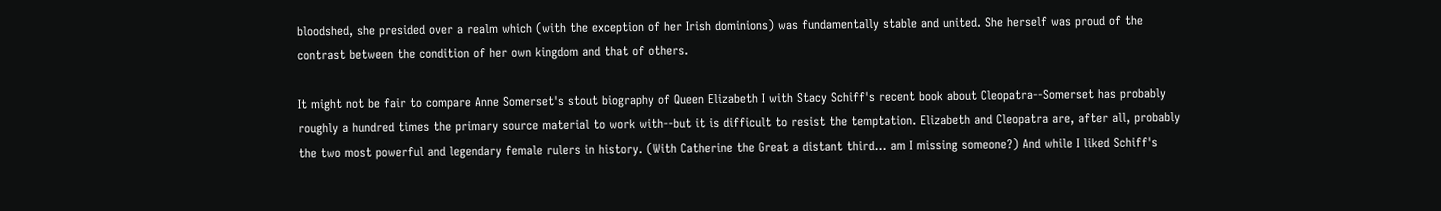bloodshed, she presided over a realm which (with the exception of her Irish dominions) was fundamentally stable and united. She herself was proud of the contrast between the condition of her own kingdom and that of others.

It might not be fair to compare Anne Somerset's stout biography of Queen Elizabeth I with Stacy Schiff's recent book about Cleopatra--Somerset has probably roughly a hundred times the primary source material to work with--but it is difficult to resist the temptation. Elizabeth and Cleopatra are, after all, probably the two most powerful and legendary female rulers in history. (With Catherine the Great a distant third... am I missing someone?) And while I liked Schiff's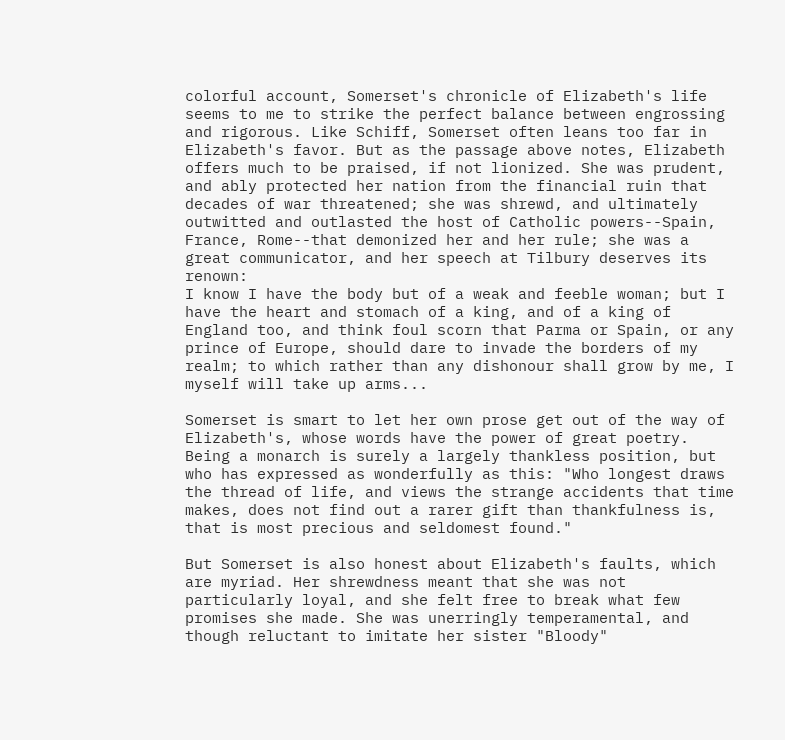colorful account, Somerset's chronicle of Elizabeth's life seems to me to strike the perfect balance between engrossing and rigorous. Like Schiff, Somerset often leans too far in Elizabeth's favor. But as the passage above notes, Elizabeth offers much to be praised, if not lionized. She was prudent, and ably protected her nation from the financial ruin that decades of war threatened; she was shrewd, and ultimately outwitted and outlasted the host of Catholic powers--Spain, France, Rome--that demonized her and her rule; she was a great communicator, and her speech at Tilbury deserves its renown:
I know I have the body but of a weak and feeble woman; but I have the heart and stomach of a king, and of a king of England too, and think foul scorn that Parma or Spain, or any prince of Europe, should dare to invade the borders of my realm; to which rather than any dishonour shall grow by me, I myself will take up arms...

Somerset is smart to let her own prose get out of the way of Elizabeth's, whose words have the power of great poetry. Being a monarch is surely a largely thankless position, but who has expressed as wonderfully as this: "Who longest draws the thread of life, and views the strange accidents that time makes, does not find out a rarer gift than thankfulness is, that is most precious and seldomest found."

But Somerset is also honest about Elizabeth's faults, which are myriad. Her shrewdness meant that she was not particularly loyal, and she felt free to break what few promises she made. She was unerringly temperamental, and though reluctant to imitate her sister "Bloody"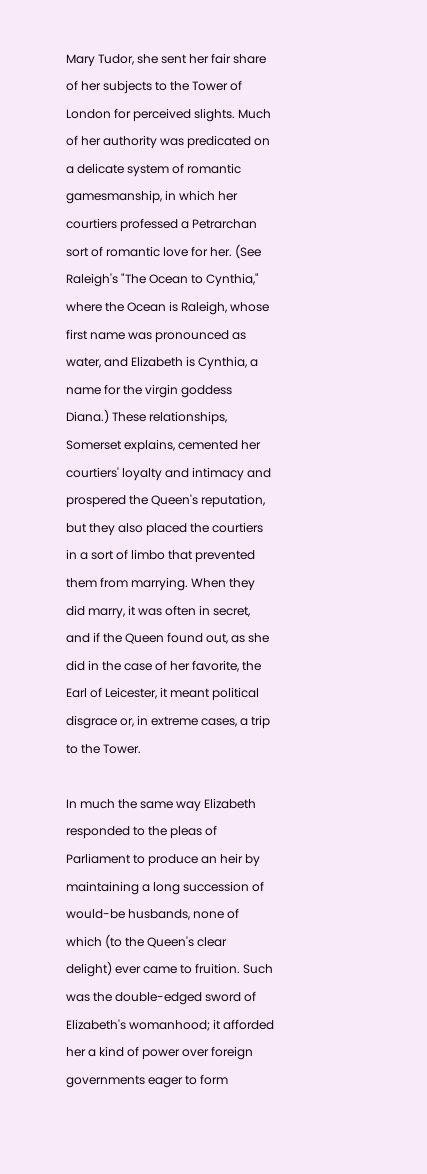Mary Tudor, she sent her fair share of her subjects to the Tower of London for perceived slights. Much of her authority was predicated on a delicate system of romantic gamesmanship, in which her courtiers professed a Petrarchan sort of romantic love for her. (See Raleigh's "The Ocean to Cynthia," where the Ocean is Raleigh, whose first name was pronounced as water, and Elizabeth is Cynthia, a name for the virgin goddess Diana.) These relationships, Somerset explains, cemented her courtiers' loyalty and intimacy and prospered the Queen's reputation, but they also placed the courtiers in a sort of limbo that prevented them from marrying. When they did marry, it was often in secret, and if the Queen found out, as she did in the case of her favorite, the Earl of Leicester, it meant political disgrace or, in extreme cases, a trip to the Tower.

In much the same way Elizabeth responded to the pleas of Parliament to produce an heir by maintaining a long succession of would-be husbands, none of which (to the Queen's clear delight) ever came to fruition. Such was the double-edged sword of Elizabeth's womanhood; it afforded her a kind of power over foreign governments eager to form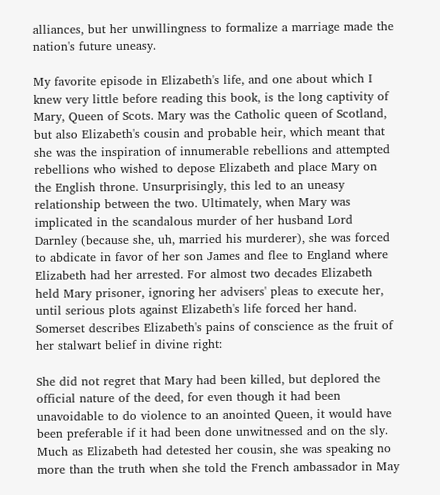alliances, but her unwillingness to formalize a marriage made the nation's future uneasy.

My favorite episode in Elizabeth's life, and one about which I knew very little before reading this book, is the long captivity of Mary, Queen of Scots. Mary was the Catholic queen of Scotland, but also Elizabeth's cousin and probable heir, which meant that she was the inspiration of innumerable rebellions and attempted rebellions who wished to depose Elizabeth and place Mary on the English throne. Unsurprisingly, this led to an uneasy relationship between the two. Ultimately, when Mary was implicated in the scandalous murder of her husband Lord Darnley (because she, uh, married his murderer), she was forced to abdicate in favor of her son James and flee to England where Elizabeth had her arrested. For almost two decades Elizabeth held Mary prisoner, ignoring her advisers' pleas to execute her, until serious plots against Elizabeth's life forced her hand. Somerset describes Elizabeth's pains of conscience as the fruit of her stalwart belief in divine right:

She did not regret that Mary had been killed, but deplored the official nature of the deed, for even though it had been unavoidable to do violence to an anointed Queen, it would have been preferable if it had been done unwitnessed and on the sly. Much as Elizabeth had detested her cousin, she was speaking no more than the truth when she told the French ambassador in May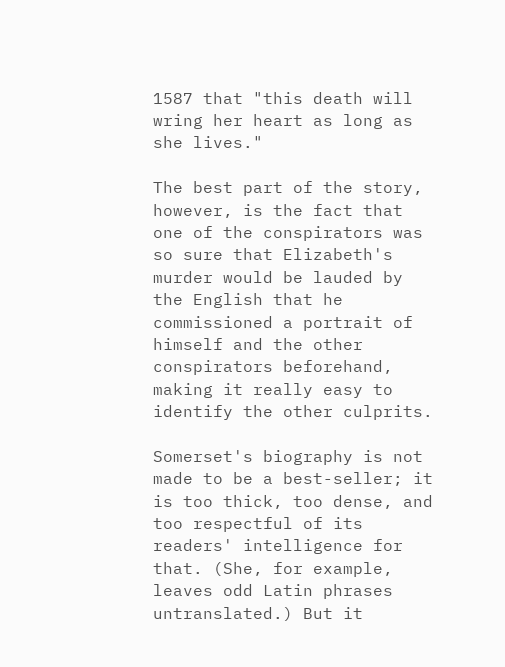1587 that "this death will wring her heart as long as she lives."

The best part of the story, however, is the fact that one of the conspirators was so sure that Elizabeth's murder would be lauded by the English that he commissioned a portrait of himself and the other conspirators beforehand, making it really easy to identify the other culprits.

Somerset's biography is not made to be a best-seller; it is too thick, too dense, and too respectful of its readers' intelligence for that. (She, for example, leaves odd Latin phrases untranslated.) But it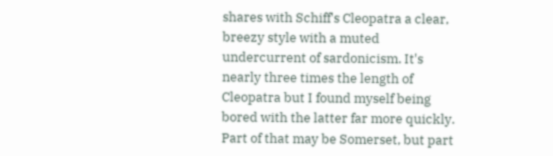shares with Schiff's Cleopatra a clear, breezy style with a muted undercurrent of sardonicism. It's nearly three times the length of Cleopatra but I found myself being bored with the latter far more quickly. Part of that may be Somerset, but part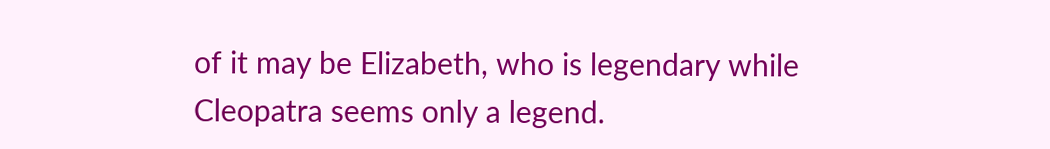of it may be Elizabeth, who is legendary while Cleopatra seems only a legend.